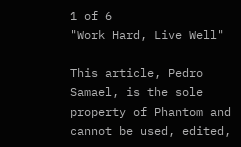1 of 6
"Work Hard, Live Well"

This article, Pedro Samael, is the sole property of Phantom and cannot be used, edited,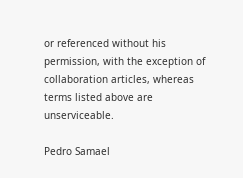or referenced without his permission, with the exception of collaboration articles, whereas terms listed above are unserviceable.

Pedro Samael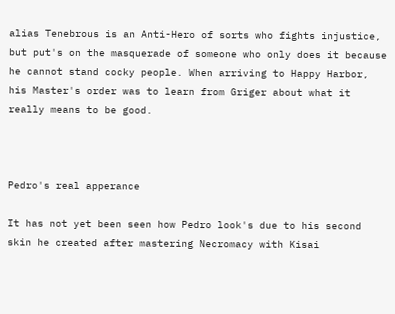alias Tenebrous is an Anti-Hero of sorts who fights injustice, but put's on the masquerade of someone who only does it because he cannot stand cocky people. When arriving to Happy Harbor, his Master's order was to learn from Griger about what it really means to be good.



Pedro's real apperance

It has not yet been seen how Pedro look's due to his second skin he created after mastering Necromacy with Kisai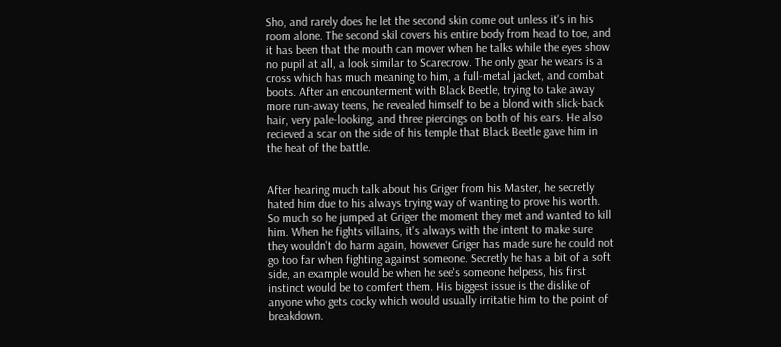Sho, and rarely does he let the second skin come out unless it's in his room alone. The second skil covers his entire body from head to toe, and it has been that the mouth can mover when he talks while the eyes show no pupil at all, a look similar to Scarecrow. The only gear he wears is a cross which has much meaning to him, a full-metal jacket, and combat boots. After an encounterment with Black Beetle, trying to take away more run-away teens, he revealed himself to be a blond with slick-back hair, very pale-looking, and three piercings on both of his ears. He also recieved a scar on the side of his temple that Black Beetle gave him in the heat of the battle.


After hearing much talk about his Griger from his Master, he secretly hated him due to his always trying way of wanting to prove his worth. So much so he jumped at Griger the moment they met and wanted to kill him. When he fights villains, it's always with the intent to make sure they wouldn't do harm again, however Griger has made sure he could not go too far when fighting against someone. Secretly he has a bit of a soft side, an example would be when he see's someone helpess, his first instinct would be to comfert them. His biggest issue is the dislike of anyone who gets cocky which would usually irritatie him to the point of breakdown.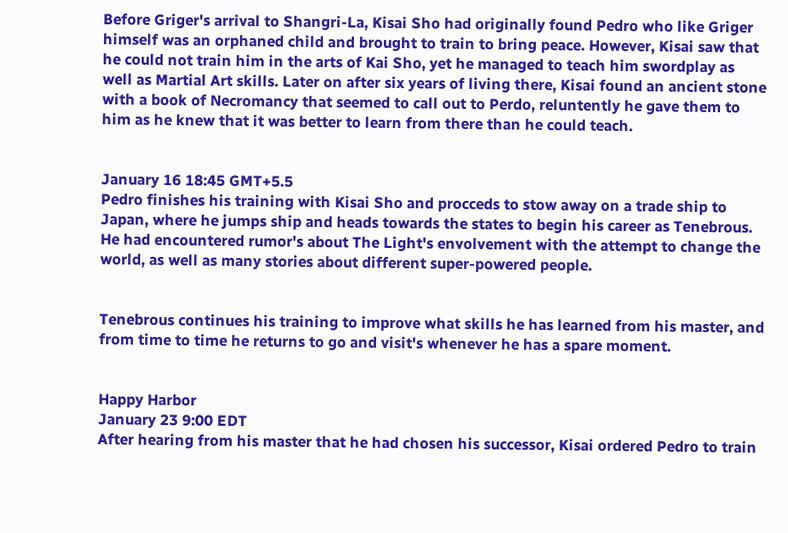Before Griger's arrival to Shangri-La, Kisai Sho had originally found Pedro who like Griger himself was an orphaned child and brought to train to bring peace. However, Kisai saw that he could not train him in the arts of Kai Sho, yet he managed to teach him swordplay as well as Martial Art skills. Later on after six years of living there, Kisai found an ancient stone with a book of Necromancy that seemed to call out to Perdo, reluntently he gave them to him as he knew that it was better to learn from there than he could teach.


January 16 18:45 GMT+5.5
Pedro finishes his training with Kisai Sho and procceds to stow away on a trade ship to Japan, where he jumps ship and heads towards the states to begin his career as Tenebrous. He had encountered rumor's about The Light's envolvement with the attempt to change the world, as well as many stories about different super-powered people.


Tenebrous continues his training to improve what skills he has learned from his master, and from time to time he returns to go and visit's whenever he has a spare moment.


Happy Harbor
January 23 9:00 EDT
After hearing from his master that he had chosen his successor, Kisai ordered Pedro to train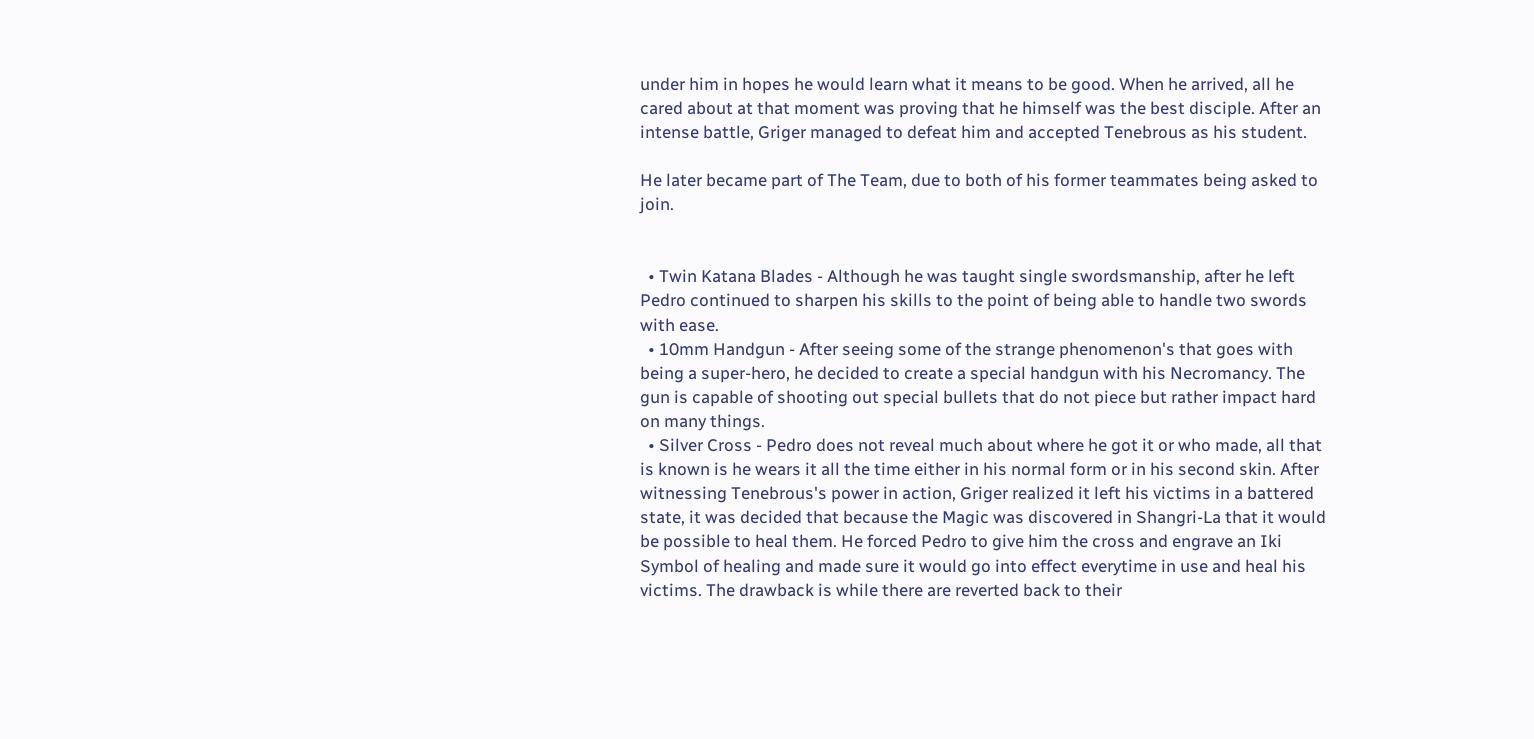under him in hopes he would learn what it means to be good. When he arrived, all he cared about at that moment was proving that he himself was the best disciple. After an intense battle, Griger managed to defeat him and accepted Tenebrous as his student.

He later became part of The Team, due to both of his former teammates being asked to join.


  • Twin Katana Blades - Although he was taught single swordsmanship, after he left Pedro continued to sharpen his skills to the point of being able to handle two swords with ease.
  • 10mm Handgun - After seeing some of the strange phenomenon's that goes with being a super-hero, he decided to create a special handgun with his Necromancy. The gun is capable of shooting out special bullets that do not piece but rather impact hard on many things.
  • Silver Cross - Pedro does not reveal much about where he got it or who made, all that is known is he wears it all the time either in his normal form or in his second skin. After witnessing Tenebrous's power in action, Griger realized it left his victims in a battered state, it was decided that because the Magic was discovered in Shangri-La that it would be possible to heal them. He forced Pedro to give him the cross and engrave an Iki Symbol of healing and made sure it would go into effect everytime in use and heal his victims. The drawback is while there are reverted back to their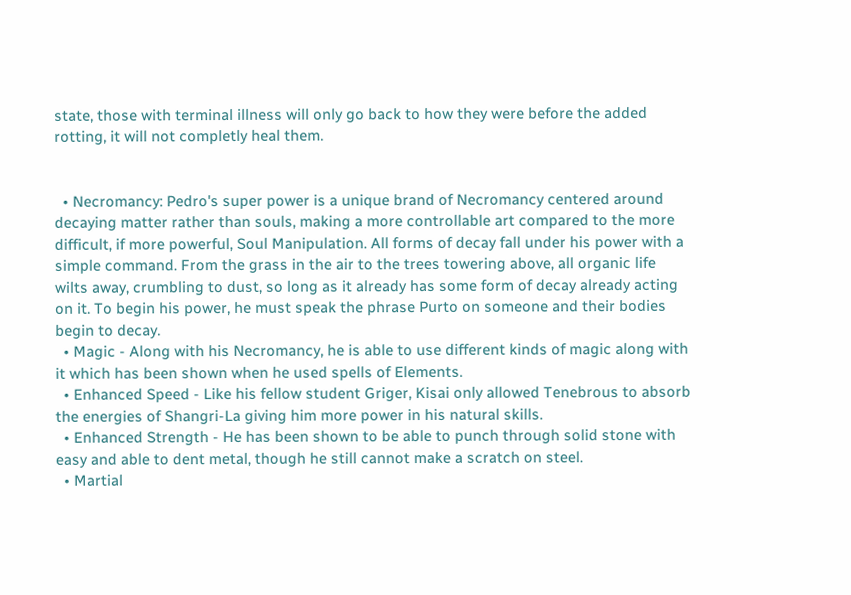state, those with terminal illness will only go back to how they were before the added rotting, it will not completly heal them.


  • Necromancy: Pedro's super power is a unique brand of Necromancy centered around decaying matter rather than souls, making a more controllable art compared to the more difficult, if more powerful, Soul Manipulation. All forms of decay fall under his power with a simple command. From the grass in the air to the trees towering above, all organic life wilts away, crumbling to dust, so long as it already has some form of decay already acting on it. To begin his power, he must speak the phrase Purto on someone and their bodies begin to decay.
  • Magic - Along with his Necromancy, he is able to use different kinds of magic along with it which has been shown when he used spells of Elements.
  • Enhanced Speed - Like his fellow student Griger, Kisai only allowed Tenebrous to absorb the energies of Shangri-La giving him more power in his natural skills.
  • Enhanced Strength - He has been shown to be able to punch through solid stone with easy and able to dent metal, though he still cannot make a scratch on steel.
  • Martial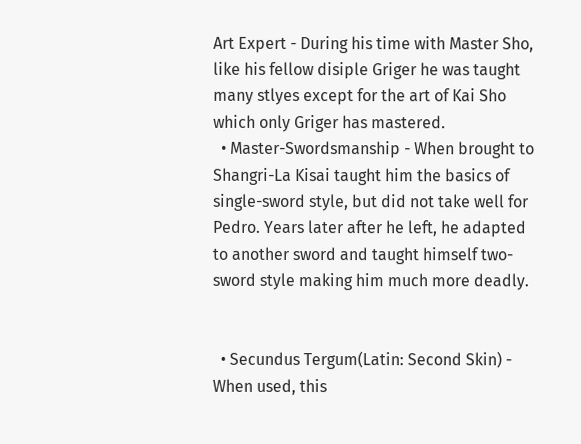Art Expert - During his time with Master Sho, like his fellow disiple Griger he was taught many stlyes except for the art of Kai Sho which only Griger has mastered.
  • Master-Swordsmanship - When brought to Shangri-La Kisai taught him the basics of single-sword style, but did not take well for Pedro. Years later after he left, he adapted to another sword and taught himself two-sword style making him much more deadly.


  • Secundus Tergum(Latin: Second Skin) - When used, this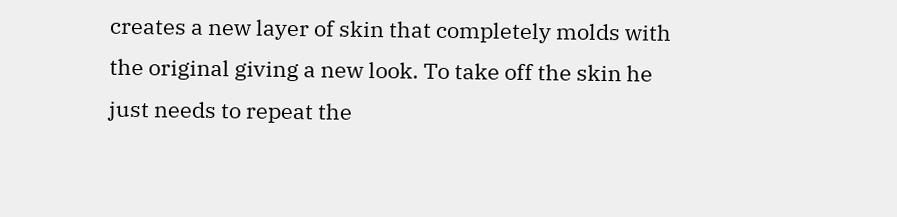creates a new layer of skin that completely molds with the original giving a new look. To take off the skin he just needs to repeat the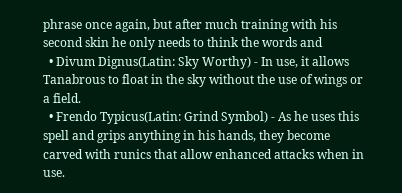phrase once again, but after much training with his second skin he only needs to think the words and
  • Divum Dignus(Latin: Sky Worthy) - In use, it allows Tanabrous to float in the sky without the use of wings or a field.
  • Frendo Typicus(Latin: Grind Symbol) - As he uses this spell and grips anything in his hands, they become carved with runics that allow enhanced attacks when in use.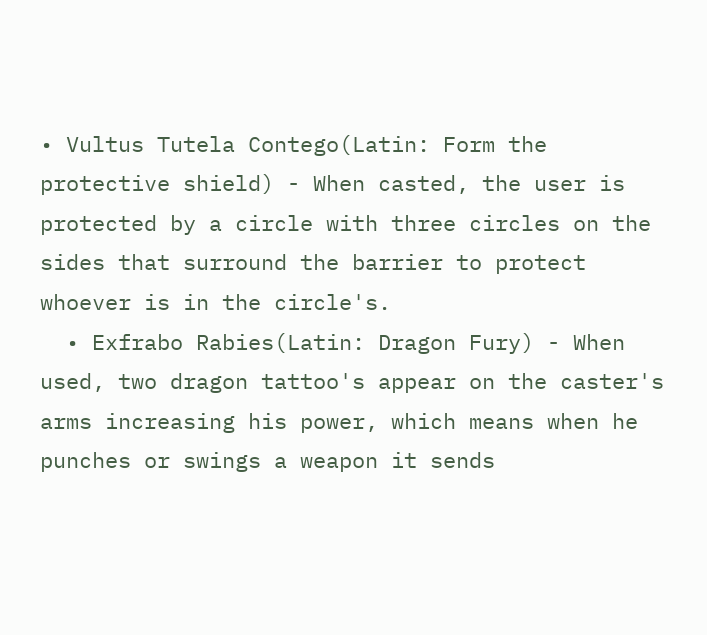• Vultus Tutela Contego(Latin: Form the protective shield) - When casted, the user is protected by a circle with three circles on the sides that surround the barrier to protect whoever is in the circle's.
  • Exfrabo Rabies(Latin: Dragon Fury) - When used, two dragon tattoo's appear on the caster's arms increasing his power, which means when he punches or swings a weapon it sends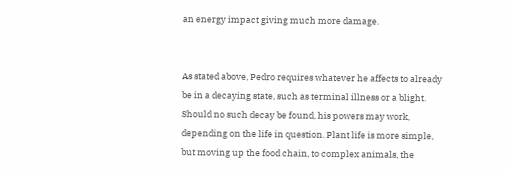an energy impact giving much more damage.


As stated above, Pedro requires whatever he affects to already be in a decaying state, such as terminal illness or a blight. Should no such decay be found, his powers may work, depending on the life in question. Plant life is more simple, but moving up the food chain, to complex animals, the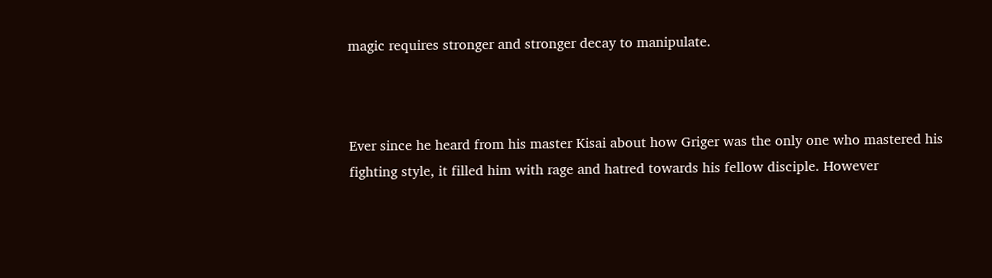magic requires stronger and stronger decay to manipulate.



Ever since he heard from his master Kisai about how Griger was the only one who mastered his fighting style, it filled him with rage and hatred towards his fellow disciple. However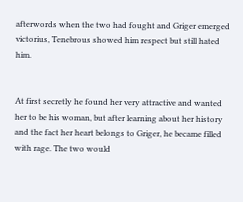afterwords when the two had fought and Griger emerged victorius, Tenebrous showed him respect but still hated him.


At first secretly he found her very attractive and wanted her to be his woman, but after learning about her history and the fact her heart belongs to Griger, he became filled with rage. The two would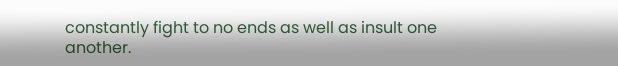constantly fight to no ends as well as insult one another.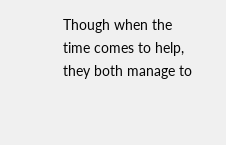Though when the time comes to help, they both manage to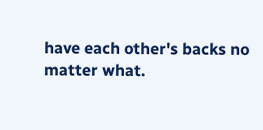have each other's backs no matter what.